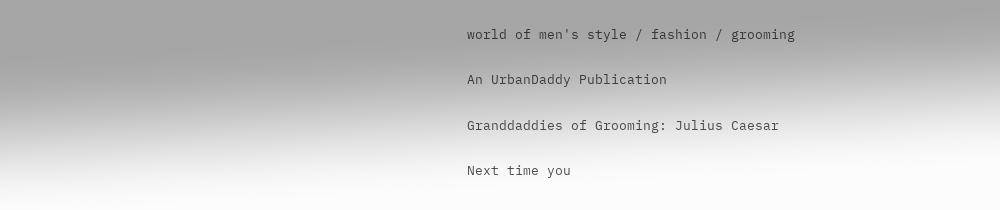world of men's style / fashion / grooming

An UrbanDaddy Publication

Granddaddies of Grooming: Julius Caesar

Next time you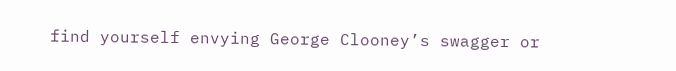find yourself envying George Clooney’s swagger or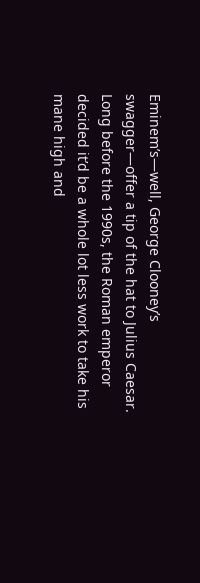Eminem’s—well, George Clooney’s swagger—offer a tip of the hat to Julius Caesar. Long before the 1990s, the Roman emperor decided it’d be a whole lot less work to take his mane high and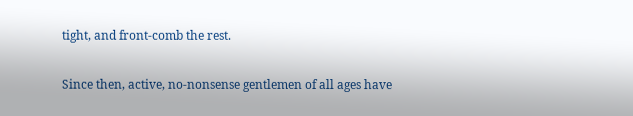tight, and front-comb the rest.

Since then, active, no-nonsense gentlemen of all ages have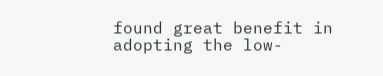found great benefit in adopting the low-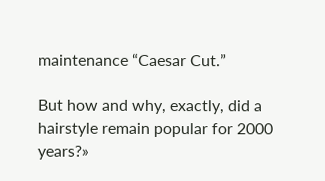maintenance “Caesar Cut.”

But how and why, exactly, did a hairstyle remain popular for 2000 years?»